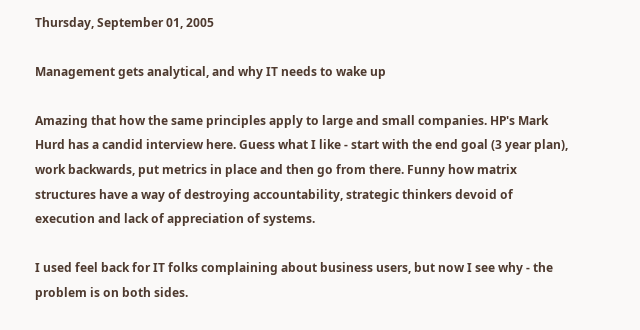Thursday, September 01, 2005

Management gets analytical, and why IT needs to wake up

Amazing that how the same principles apply to large and small companies. HP's Mark Hurd has a candid interview here. Guess what I like - start with the end goal (3 year plan), work backwards, put metrics in place and then go from there. Funny how matrix structures have a way of destroying accountability, strategic thinkers devoid of execution and lack of appreciation of systems.

I used feel back for IT folks complaining about business users, but now I see why - the problem is on both sides.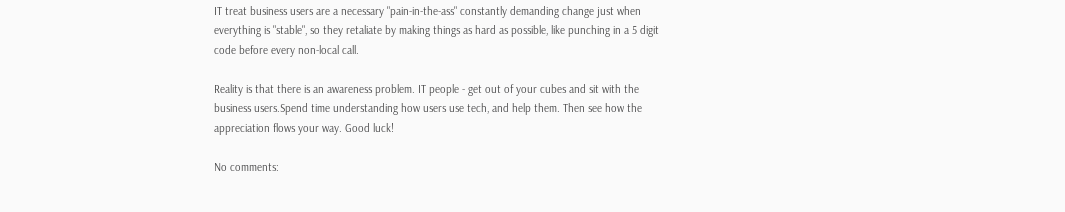IT treat business users are a necessary "pain-in-the-ass" constantly demanding change just when everything is "stable", so they retaliate by making things as hard as possible, like punching in a 5 digit code before every non-local call.

Reality is that there is an awareness problem. IT people - get out of your cubes and sit with the business users.Spend time understanding how users use tech, and help them. Then see how the appreciation flows your way. Good luck!

No comments: